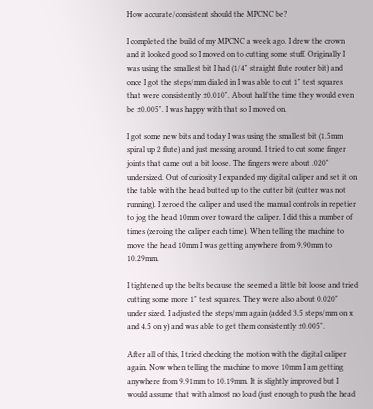How accurate/consistent should the MPCNC be?

I completed the build of my MPCNC a week ago. I drew the crown and it looked good so I moved on to cutting some stuff. Originally I was using the smallest bit I had (1/4" straight flute router bit) and once I got the steps/mm dialed in I was able to cut 1" test squares that were consistently ±0.010". About half the time they would even be ±0.005". I was happy with that so I moved on.

I got some new bits and today I was using the smallest bit (1.5mm spiral up 2 flute) and just messing around. I tried to cut some finger joints that came out a bit loose. The fingers were about .020" undersized. Out of curiosity I expanded my digital caliper and set it on the table with the head butted up to the cutter bit (cutter was not running). I zeroed the caliper and used the manual controls in repetier to jog the head 10mm over toward the caliper. I did this a number of times (zeroing the caliper each time). When telling the machine to move the head 10mm I was getting anywhere from 9.90mm to 10.29mm.

I tightened up the belts because the seemed a little bit loose and tried cutting some more 1" test squares. They were also about 0.020" under sized. I adjusted the steps/mm again (added 3.5 steps/mm on x and 4.5 on y) and was able to get them consistently ±0.005".

After all of this, I tried checking the motion with the digital caliper again. Now when telling the machine to move 10mm I am getting anywhere from 9.91mm to 10.19mm. It is slightly improved but I would assume that with almost no load (just enough to push the head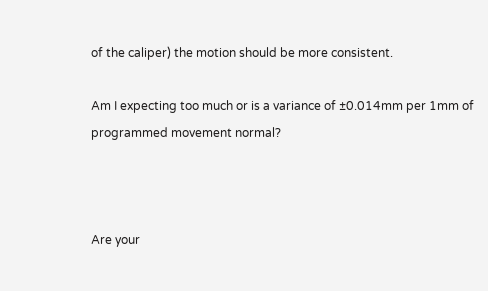of the caliper) the motion should be more consistent.

Am I expecting too much or is a variance of ±0.014mm per 1mm of programmed movement normal?



Are your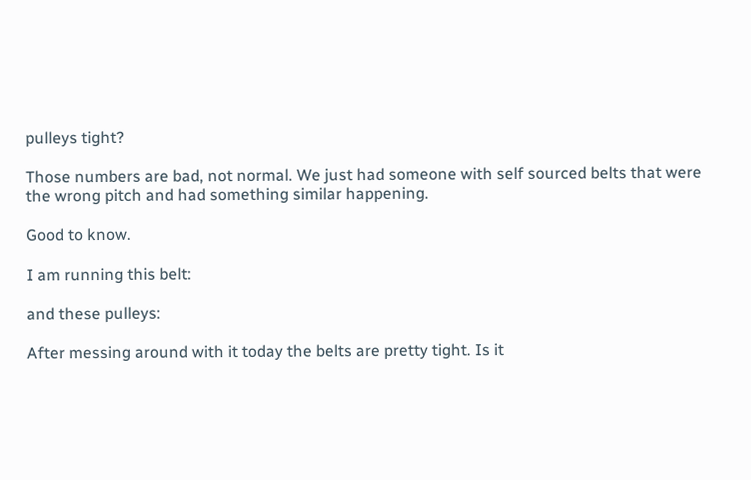pulleys tight?

Those numbers are bad, not normal. We just had someone with self sourced belts that were the wrong pitch and had something similar happening.

Good to know.

I am running this belt:

and these pulleys:

After messing around with it today the belts are pretty tight. Is it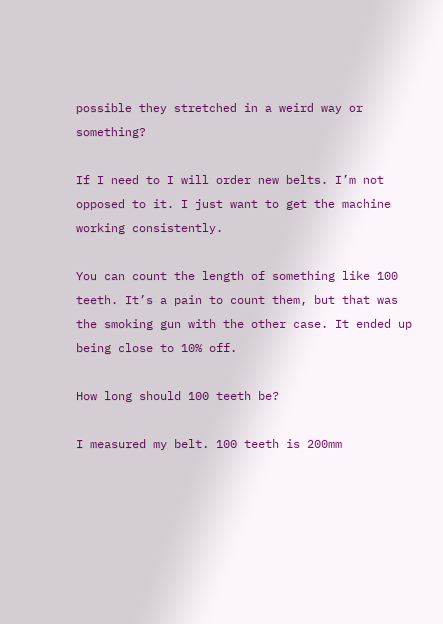possible they stretched in a weird way or something?

If I need to I will order new belts. I’m not opposed to it. I just want to get the machine working consistently.

You can count the length of something like 100 teeth. It’s a pain to count them, but that was the smoking gun with the other case. It ended up being close to 10% off.

How long should 100 teeth be?

I measured my belt. 100 teeth is 200mm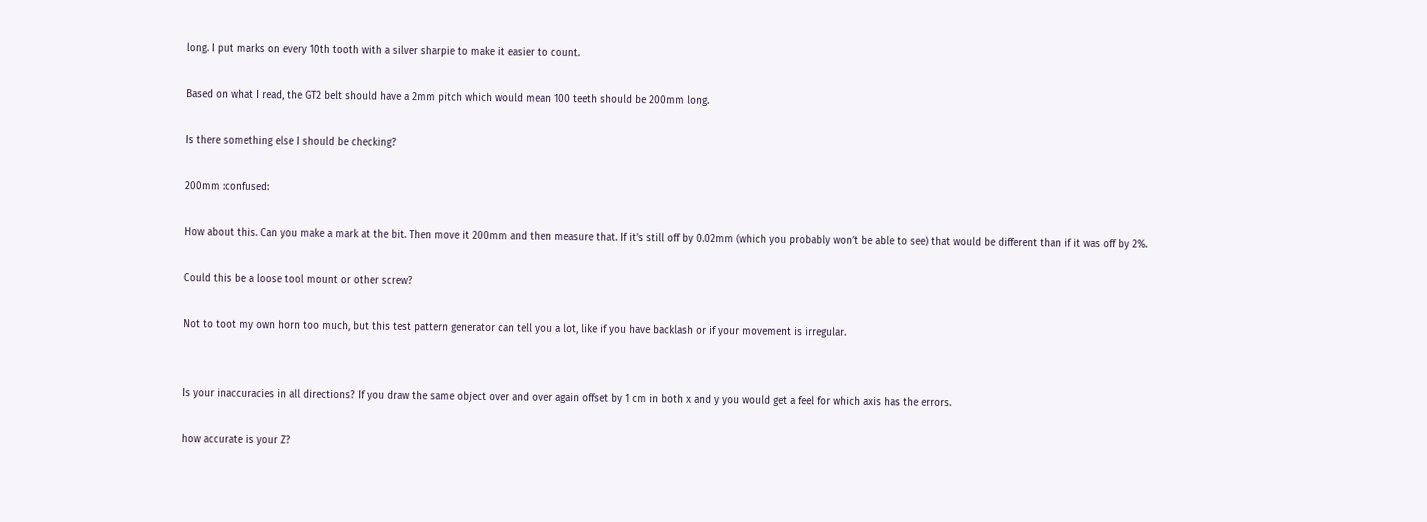long. I put marks on every 10th tooth with a silver sharpie to make it easier to count.

Based on what I read, the GT2 belt should have a 2mm pitch which would mean 100 teeth should be 200mm long.

Is there something else I should be checking?

200mm :confused:

How about this. Can you make a mark at the bit. Then move it 200mm and then measure that. If it’s still off by 0.02mm (which you probably won’t be able to see) that would be different than if it was off by 2%.

Could this be a loose tool mount or other screw?

Not to toot my own horn too much, but this test pattern generator can tell you a lot, like if you have backlash or if your movement is irregular.


Is your inaccuracies in all directions? If you draw the same object over and over again offset by 1 cm in both x and y you would get a feel for which axis has the errors.

how accurate is your Z?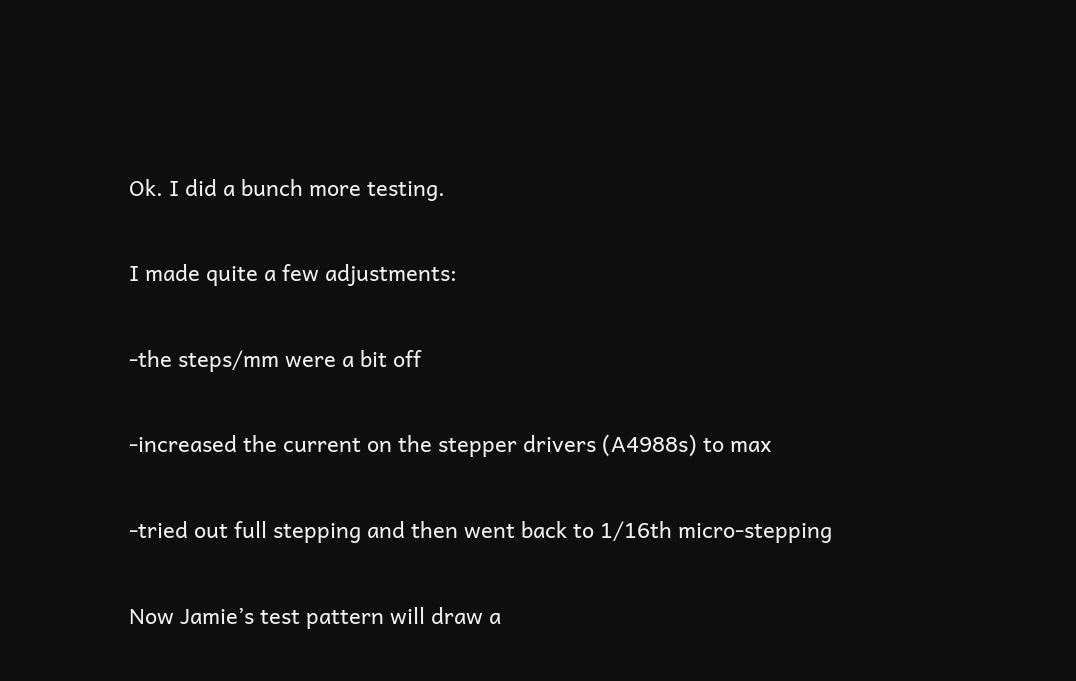Ok. I did a bunch more testing.

I made quite a few adjustments:

-the steps/mm were a bit off

-increased the current on the stepper drivers (A4988s) to max

-tried out full stepping and then went back to 1/16th micro-stepping

Now Jamie’s test pattern will draw a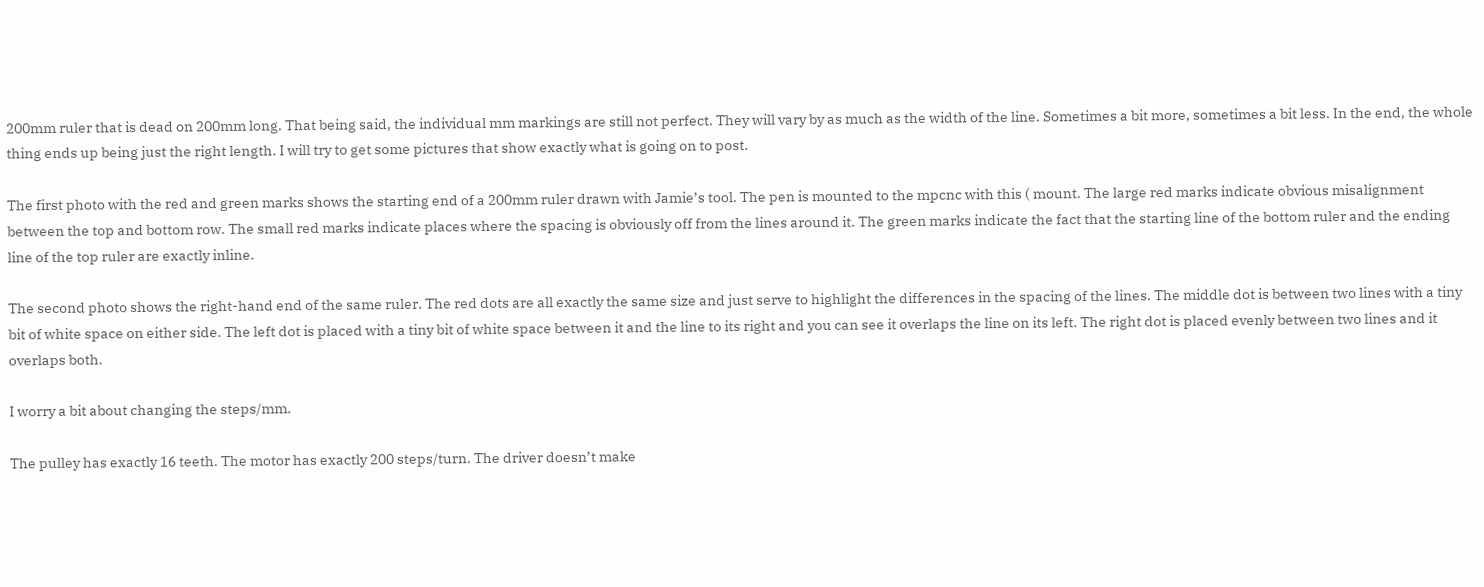200mm ruler that is dead on 200mm long. That being said, the individual mm markings are still not perfect. They will vary by as much as the width of the line. Sometimes a bit more, sometimes a bit less. In the end, the whole thing ends up being just the right length. I will try to get some pictures that show exactly what is going on to post.

The first photo with the red and green marks shows the starting end of a 200mm ruler drawn with Jamie’s tool. The pen is mounted to the mpcnc with this ( mount. The large red marks indicate obvious misalignment between the top and bottom row. The small red marks indicate places where the spacing is obviously off from the lines around it. The green marks indicate the fact that the starting line of the bottom ruler and the ending line of the top ruler are exactly inline.

The second photo shows the right-hand end of the same ruler. The red dots are all exactly the same size and just serve to highlight the differences in the spacing of the lines. The middle dot is between two lines with a tiny bit of white space on either side. The left dot is placed with a tiny bit of white space between it and the line to its right and you can see it overlaps the line on its left. The right dot is placed evenly between two lines and it overlaps both.

I worry a bit about changing the steps/mm.

The pulley has exactly 16 teeth. The motor has exactly 200 steps/turn. The driver doesn’t make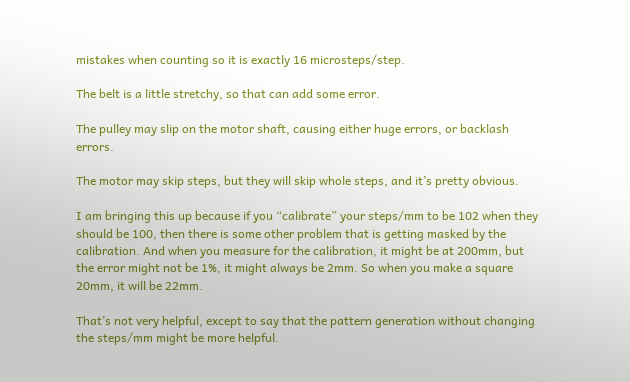mistakes when counting so it is exactly 16 microsteps/step.

The belt is a little stretchy, so that can add some error.

The pulley may slip on the motor shaft, causing either huge errors, or backlash errors.

The motor may skip steps, but they will skip whole steps, and it’s pretty obvious.

I am bringing this up because if you “calibrate” your steps/mm to be 102 when they should be 100, then there is some other problem that is getting masked by the calibration. And when you measure for the calibration, it might be at 200mm, but the error might not be 1%, it might always be 2mm. So when you make a square 20mm, it will be 22mm.

That’s not very helpful, except to say that the pattern generation without changing the steps/mm might be more helpful.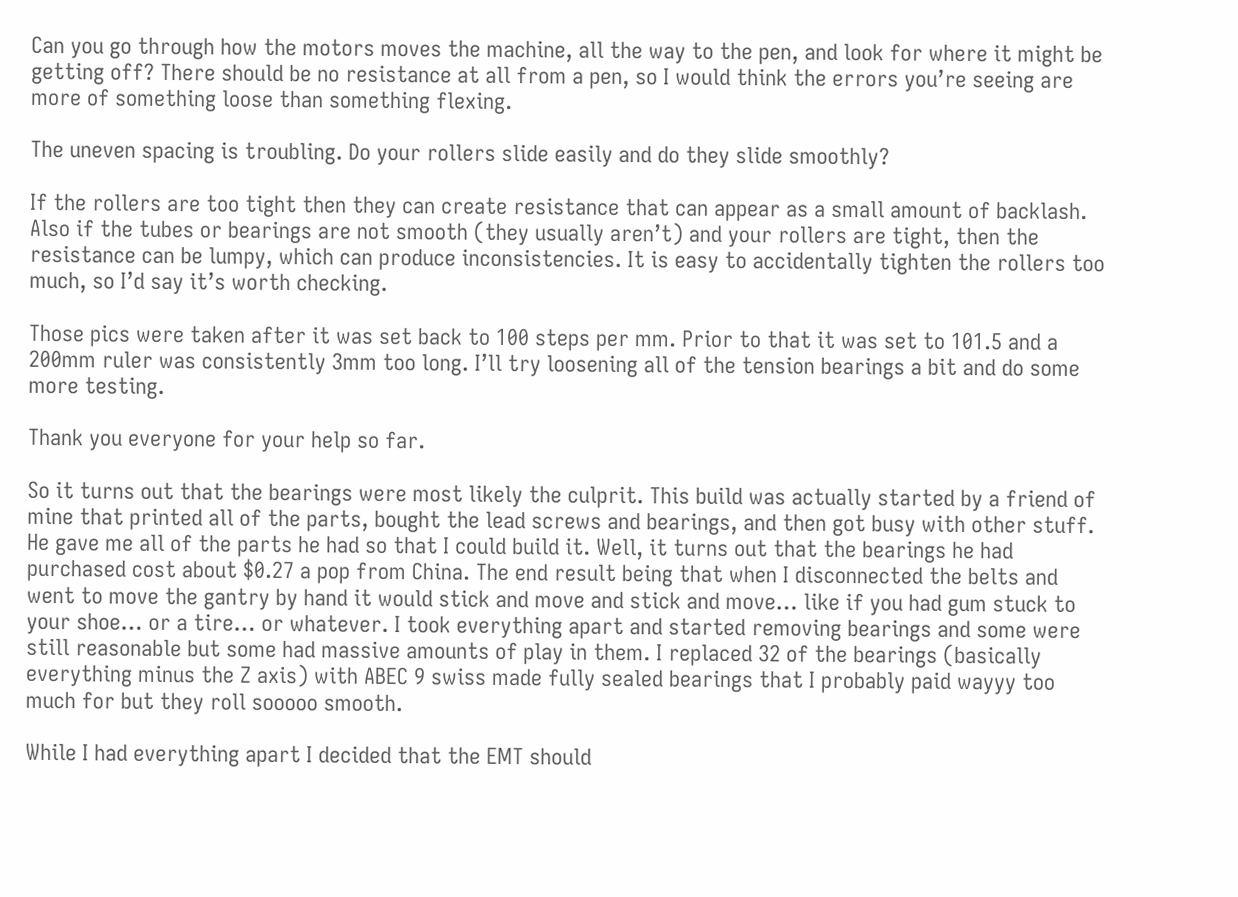Can you go through how the motors moves the machine, all the way to the pen, and look for where it might be getting off? There should be no resistance at all from a pen, so I would think the errors you’re seeing are more of something loose than something flexing.

The uneven spacing is troubling. Do your rollers slide easily and do they slide smoothly?

If the rollers are too tight then they can create resistance that can appear as a small amount of backlash. Also if the tubes or bearings are not smooth (they usually aren’t) and your rollers are tight, then the resistance can be lumpy, which can produce inconsistencies. It is easy to accidentally tighten the rollers too much, so I’d say it’s worth checking.

Those pics were taken after it was set back to 100 steps per mm. Prior to that it was set to 101.5 and a 200mm ruler was consistently 3mm too long. I’ll try loosening all of the tension bearings a bit and do some more testing.

Thank you everyone for your help so far.

So it turns out that the bearings were most likely the culprit. This build was actually started by a friend of mine that printed all of the parts, bought the lead screws and bearings, and then got busy with other stuff. He gave me all of the parts he had so that I could build it. Well, it turns out that the bearings he had purchased cost about $0.27 a pop from China. The end result being that when I disconnected the belts and went to move the gantry by hand it would stick and move and stick and move… like if you had gum stuck to your shoe… or a tire… or whatever. I took everything apart and started removing bearings and some were still reasonable but some had massive amounts of play in them. I replaced 32 of the bearings (basically everything minus the Z axis) with ABEC 9 swiss made fully sealed bearings that I probably paid wayyy too much for but they roll sooooo smooth.

While I had everything apart I decided that the EMT should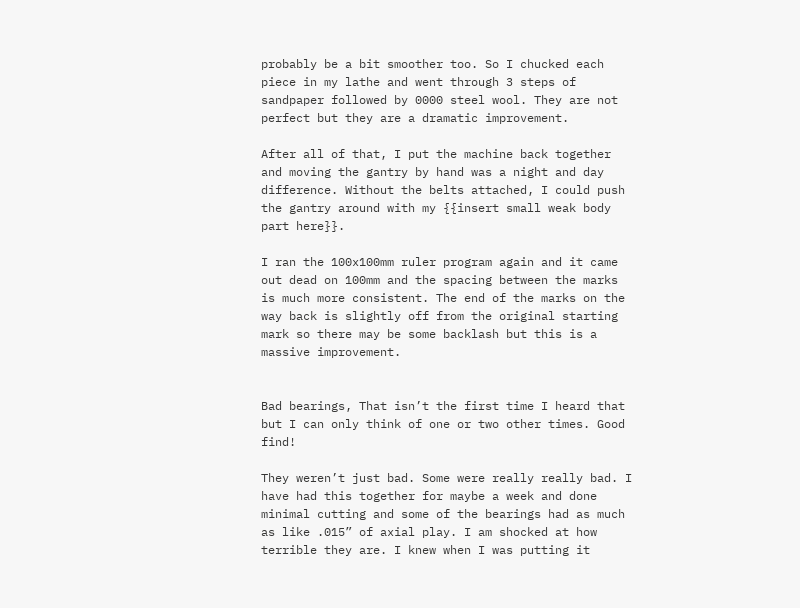probably be a bit smoother too. So I chucked each piece in my lathe and went through 3 steps of sandpaper followed by 0000 steel wool. They are not perfect but they are a dramatic improvement.

After all of that, I put the machine back together and moving the gantry by hand was a night and day difference. Without the belts attached, I could push the gantry around with my {{insert small weak body part here}}.

I ran the 100x100mm ruler program again and it came out dead on 100mm and the spacing between the marks is much more consistent. The end of the marks on the way back is slightly off from the original starting mark so there may be some backlash but this is a massive improvement.


Bad bearings, That isn’t the first time I heard that but I can only think of one or two other times. Good find!

They weren’t just bad. Some were really really bad. I have had this together for maybe a week and done minimal cutting and some of the bearings had as much as like .015” of axial play. I am shocked at how terrible they are. I knew when I was putting it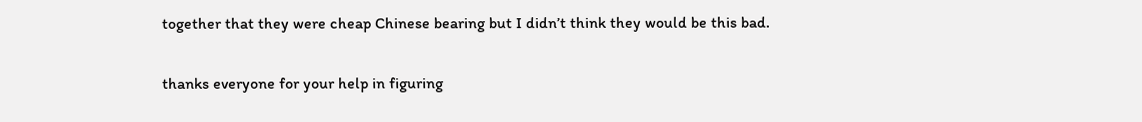together that they were cheap Chinese bearing but I didn’t think they would be this bad.

thanks everyone for your help in figuring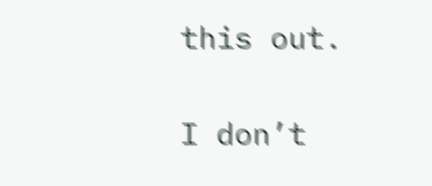this out.

I don’t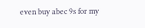even buy abec 9s for my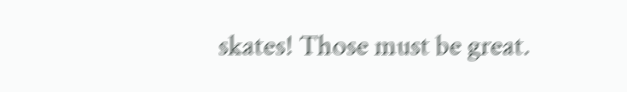skates! Those must be great.